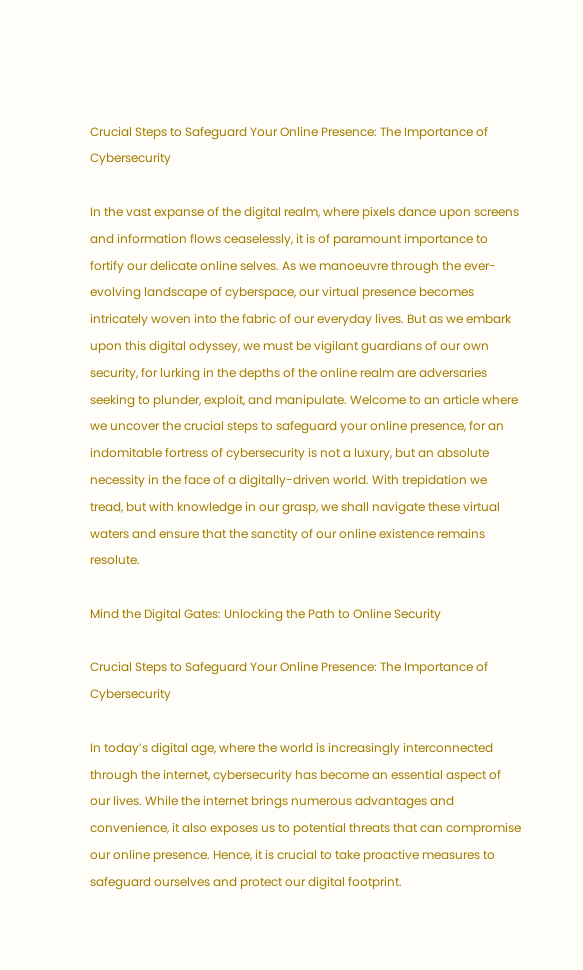Crucial Steps to Safeguard Your Online Presence: The Importance of Cybersecurity

In the vast expanse of the digital realm, where pixels dance upon screens and information flows ceaselessly, it is of paramount importance to fortify our delicate online selves. As we manoeuvre through the ever-evolving landscape of cyberspace, our virtual presence becomes intricately woven into the fabric of our everyday lives. But as we embark upon this digital odyssey, we must be vigilant guardians of our own security, for lurking in the depths of the online realm are adversaries seeking to plunder, exploit, and manipulate. Welcome to an article where we uncover the crucial steps to safeguard your online presence, for an indomitable fortress of cybersecurity is not a luxury, but an absolute necessity in the face of a digitally-driven world. With trepidation we tread, but with knowledge in our grasp, we shall navigate these virtual waters and ensure that the sanctity of our online existence remains resolute.

Mind the Digital Gates: Unlocking the Path to Online Security

Crucial Steps to Safeguard Your Online Presence: The Importance of Cybersecurity

In today’s digital age, where the world is increasingly interconnected through the internet, cybersecurity has become an essential aspect of our lives. While the internet brings numerous advantages and convenience, it also exposes us to potential threats that can compromise our online presence. Hence, it is crucial to take proactive measures to safeguard ourselves and protect our digital footprint.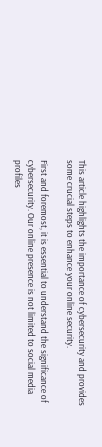This article highlights the importance of cybersecurity and provides some crucial steps to enhance your online security.

First and foremost, it is essential to understand the significance of cybersecurity. Our online presence is not limited to social media profiles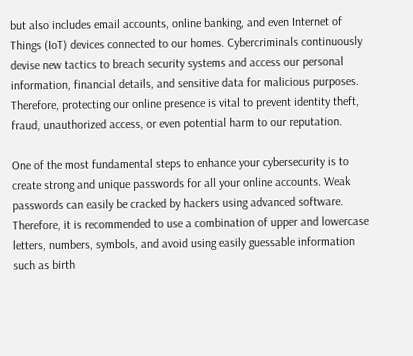but also includes email accounts, online banking, and even Internet of Things (IoT) devices connected to our homes. Cybercriminals continuously devise new tactics to breach security systems and access our personal information, financial details, and sensitive data for malicious purposes. Therefore, protecting our online presence is vital to prevent identity theft, fraud, unauthorized access, or even potential harm to our reputation.

One of the most fundamental steps to enhance your cybersecurity is to create strong and unique passwords for all your online accounts. Weak passwords can easily be cracked by hackers using advanced software. Therefore, it is recommended to use a combination of upper and lowercase letters, numbers, symbols, and avoid using easily guessable information such as birth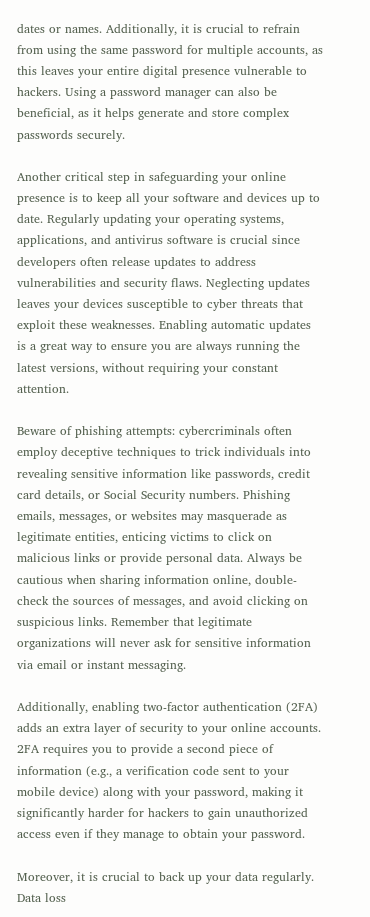dates or names. Additionally, it is crucial to refrain from using the same password for multiple accounts, as this leaves your entire digital presence vulnerable to hackers. Using a password manager can also be beneficial, as it helps generate and store complex passwords securely.

Another critical step in safeguarding your online presence is to keep all your software and devices up to date. Regularly updating your operating systems, applications, and antivirus software is crucial since developers often release updates to address vulnerabilities and security flaws. Neglecting updates leaves your devices susceptible to cyber threats that exploit these weaknesses. Enabling automatic updates is a great way to ensure you are always running the latest versions, without requiring your constant attention.

Beware of phishing attempts: cybercriminals often employ deceptive techniques to trick individuals into revealing sensitive information like passwords, credit card details, or Social Security numbers. Phishing emails, messages, or websites may masquerade as legitimate entities, enticing victims to click on malicious links or provide personal data. Always be cautious when sharing information online, double-check the sources of messages, and avoid clicking on suspicious links. Remember that legitimate organizations will never ask for sensitive information via email or instant messaging.

Additionally, enabling two-factor authentication (2FA) adds an extra layer of security to your online accounts. 2FA requires you to provide a second piece of information (e.g., a verification code sent to your mobile device) along with your password, making it significantly harder for hackers to gain unauthorized access even if they manage to obtain your password.

Moreover, it is crucial to back up your data regularly. Data loss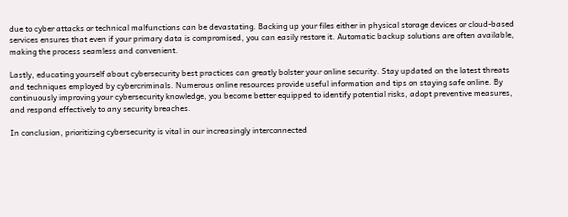due to cyber attacks or technical malfunctions can be devastating. Backing up your files either in physical storage devices or cloud-based services ensures that even if your primary data is compromised, you can easily restore it. Automatic backup solutions are often available, making the process seamless and convenient.

Lastly, educating yourself about cybersecurity best practices can greatly bolster your online security. Stay updated on the latest threats and techniques employed by cybercriminals. Numerous online resources provide useful information and tips on staying safe online. By continuously improving your cybersecurity knowledge, you become better equipped to identify potential risks, adopt preventive measures, and respond effectively to any security breaches.

In conclusion, prioritizing cybersecurity is vital in our increasingly interconnected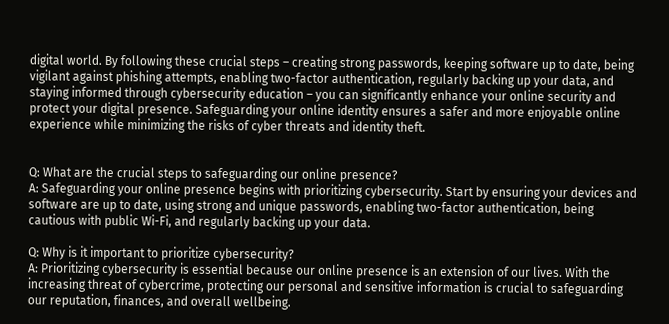digital world. By following these crucial steps – creating strong passwords, keeping software up to date, being vigilant against phishing attempts, enabling two-factor authentication, regularly backing up your data, and staying informed through cybersecurity education – you can significantly enhance your online security and protect your digital presence. Safeguarding your online identity ensures a safer and more enjoyable online experience while minimizing the risks of cyber threats and identity theft.


Q: What are the crucial steps to safeguarding our online presence?
A: Safeguarding your online presence begins with prioritizing cybersecurity. Start by ensuring your devices and software are up to date, using strong and unique passwords, enabling two-factor authentication, being cautious with public Wi-Fi, and regularly backing up your data.

Q: Why is it important to prioritize cybersecurity?
A: Prioritizing cybersecurity is essential because our online presence is an extension of our lives. With the increasing threat of cybercrime, protecting our personal and sensitive information is crucial to safeguarding our reputation, finances, and overall wellbeing.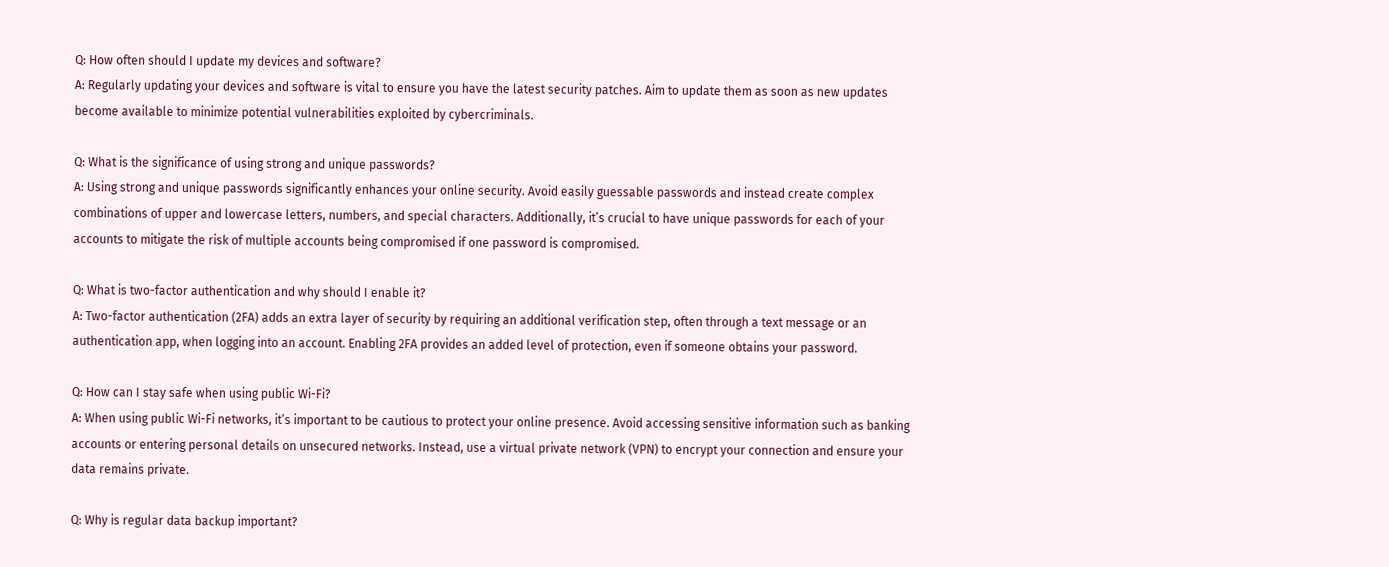Q: How often should I update my devices and software?
A: Regularly updating your devices and software is vital to ensure you have the latest security patches. Aim to update them as soon as new updates become available to minimize potential vulnerabilities exploited by cybercriminals.

Q: What is the significance of using strong and unique passwords?
A: Using strong and unique passwords significantly enhances your online security. Avoid easily guessable passwords and instead create complex combinations of upper and lowercase letters, numbers, and special characters. Additionally, it’s crucial to have unique passwords for each of your accounts to mitigate the risk of multiple accounts being compromised if one password is compromised.

Q: What is two-factor authentication and why should I enable it?
A: Two-factor authentication (2FA) adds an extra layer of security by requiring an additional verification step, often through a text message or an authentication app, when logging into an account. Enabling 2FA provides an added level of protection, even if someone obtains your password.

Q: How can I stay safe when using public Wi-Fi?
A: When using public Wi-Fi networks, it’s important to be cautious to protect your online presence. Avoid accessing sensitive information such as banking accounts or entering personal details on unsecured networks. Instead, use a virtual private network (VPN) to encrypt your connection and ensure your data remains private.

Q: Why is regular data backup important?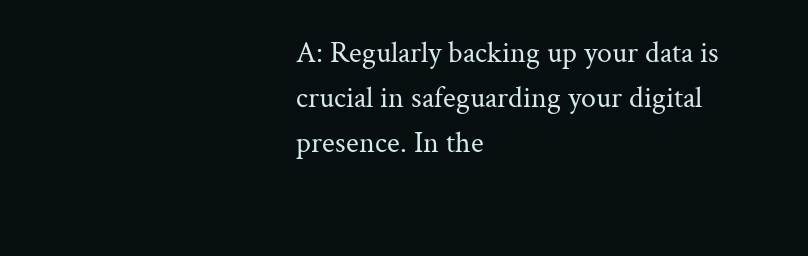A: Regularly backing up your data is crucial in safeguarding your digital presence. In the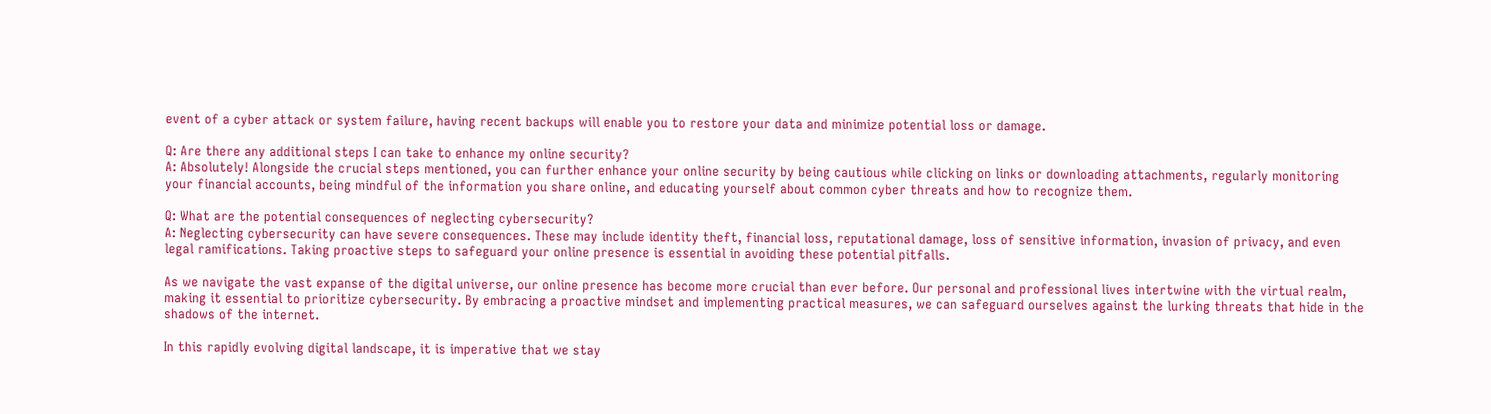event of a cyber attack or system failure, having recent backups will enable you to restore your data and minimize potential loss or damage.

Q: Are there any additional steps I can take to enhance my online security?
A: Absolutely! Alongside the crucial steps mentioned, you can further enhance your online security by being cautious while clicking on links or downloading attachments, regularly monitoring your financial accounts, being mindful of the information you share online, and educating yourself about common cyber threats and how to recognize them.

Q: What are the potential consequences of neglecting cybersecurity?
A: Neglecting cybersecurity can have severe consequences. These may include identity theft, financial loss, reputational damage, loss of sensitive information, invasion of privacy, and even legal ramifications. Taking proactive steps to safeguard your online presence is essential in avoiding these potential pitfalls.

As we navigate the vast expanse of the digital universe, our online presence has become more crucial than ever before. Our personal and professional lives intertwine with the virtual realm, making it essential to prioritize cybersecurity. By embracing a proactive mindset and implementing practical measures, we can safeguard ourselves against the lurking threats that hide in the shadows of the internet.

In this rapidly evolving digital landscape, it is imperative that we stay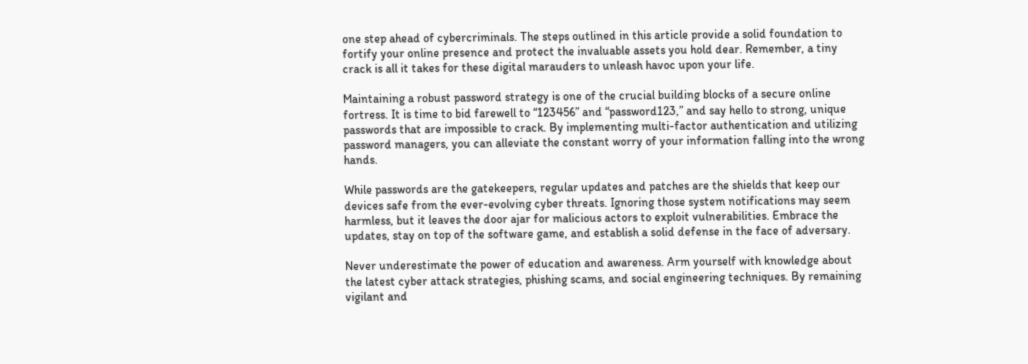one step ahead of cybercriminals. The steps outlined in this article provide a solid foundation to fortify your online presence and protect the invaluable assets you hold dear. Remember, a tiny crack is all it takes for these digital marauders to unleash havoc upon your life.

Maintaining a robust password strategy is one of the crucial building blocks of a secure online fortress. It is time to bid farewell to “123456” and “password123,” and say hello to strong, unique passwords that are impossible to crack. By implementing multi-factor authentication and utilizing password managers, you can alleviate the constant worry of your information falling into the wrong hands.

While passwords are the gatekeepers, regular updates and patches are the shields that keep our devices safe from the ever-evolving cyber threats. Ignoring those system notifications may seem harmless, but it leaves the door ajar for malicious actors to exploit vulnerabilities. Embrace the updates, stay on top of the software game, and establish a solid defense in the face of adversary.

Never underestimate the power of education and awareness. Arm yourself with knowledge about the latest cyber attack strategies, phishing scams, and social engineering techniques. By remaining vigilant and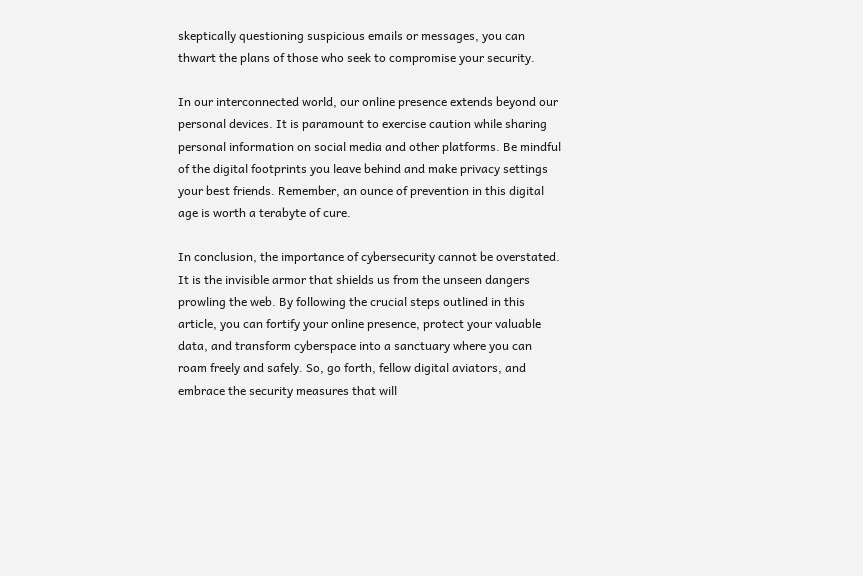skeptically questioning suspicious emails or messages, you can thwart the plans of those who seek to compromise your security.

In our interconnected world, our online presence extends beyond our personal devices. It is paramount to exercise caution while sharing personal information on social media and other platforms. Be mindful of the digital footprints you leave behind and make privacy settings your best friends. Remember, an ounce of prevention in this digital age is worth a terabyte of cure.

In conclusion, the importance of cybersecurity cannot be overstated. It is the invisible armor that shields us from the unseen dangers prowling the web. By following the crucial steps outlined in this article, you can fortify your online presence, protect your valuable data, and transform cyberspace into a sanctuary where you can roam freely and safely. So, go forth, fellow digital aviators, and embrace the security measures that will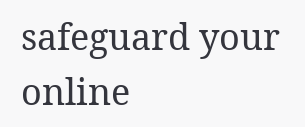safeguard your online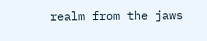realm from the jaws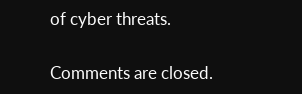of cyber threats.

Comments are closed.